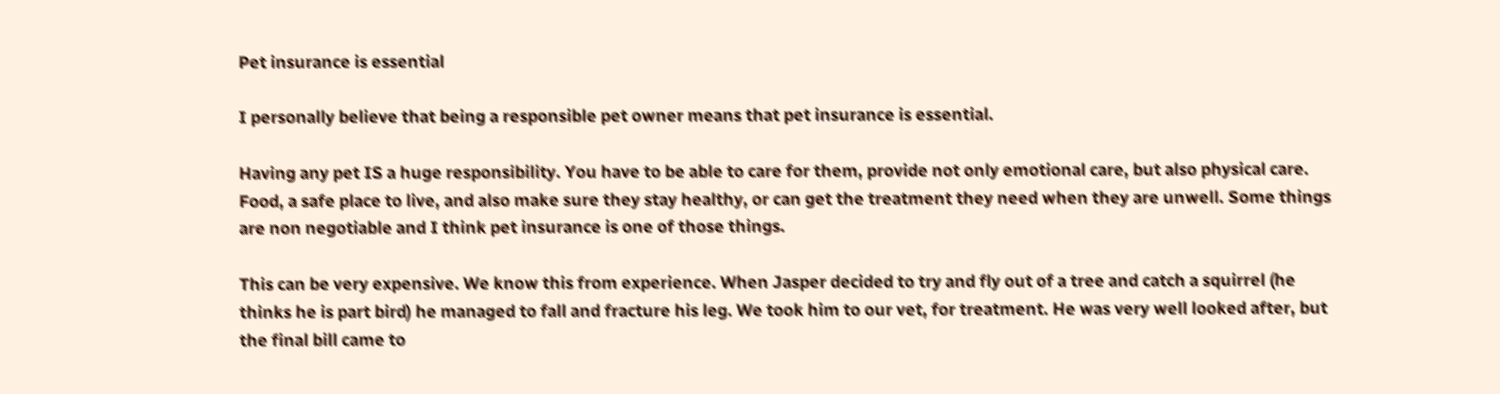Pet insurance is essential

I personally believe that being a responsible pet owner means that pet insurance is essential.

Having any pet IS a huge responsibility. You have to be able to care for them, provide not only emotional care, but also physical care. Food, a safe place to live, and also make sure they stay healthy, or can get the treatment they need when they are unwell. Some things are non negotiable and I think pet insurance is one of those things.

This can be very expensive. We know this from experience. When Jasper decided to try and fly out of a tree and catch a squirrel (he thinks he is part bird) he managed to fall and fracture his leg. We took him to our vet, for treatment. He was very well looked after, but the final bill came to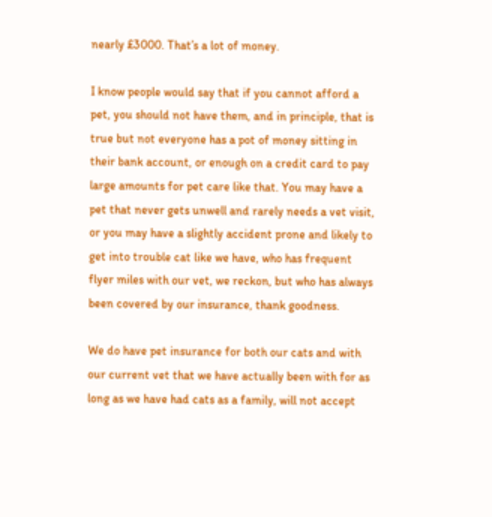nearly £3000. That’s a lot of money.

I know people would say that if you cannot afford a pet, you should not have them, and in principle, that is true but not everyone has a pot of money sitting in their bank account, or enough on a credit card to pay large amounts for pet care like that. You may have a pet that never gets unwell and rarely needs a vet visit, or you may have a slightly accident prone and likely to get into trouble cat like we have, who has frequent flyer miles with our vet, we reckon, but who has always been covered by our insurance, thank goodness.

We do have pet insurance for both our cats and with our current vet that we have actually been with for as long as we have had cats as a family, will not accept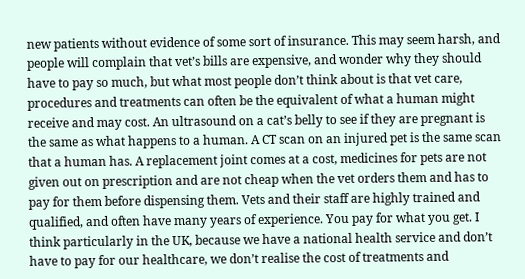new patients without evidence of some sort of insurance. This may seem harsh, and people will complain that vet’s bills are expensive, and wonder why they should have to pay so much, but what most people don’t think about is that vet care, procedures and treatments can often be the equivalent of what a human might receive and may cost. An ultrasound on a cat’s belly to see if they are pregnant is the same as what happens to a human. A CT scan on an injured pet is the same scan that a human has. A replacement joint comes at a cost, medicines for pets are not given out on prescription and are not cheap when the vet orders them and has to pay for them before dispensing them. Vets and their staff are highly trained and qualified, and often have many years of experience. You pay for what you get. I think particularly in the UK, because we have a national health service and don’t have to pay for our healthcare, we don’t realise the cost of treatments and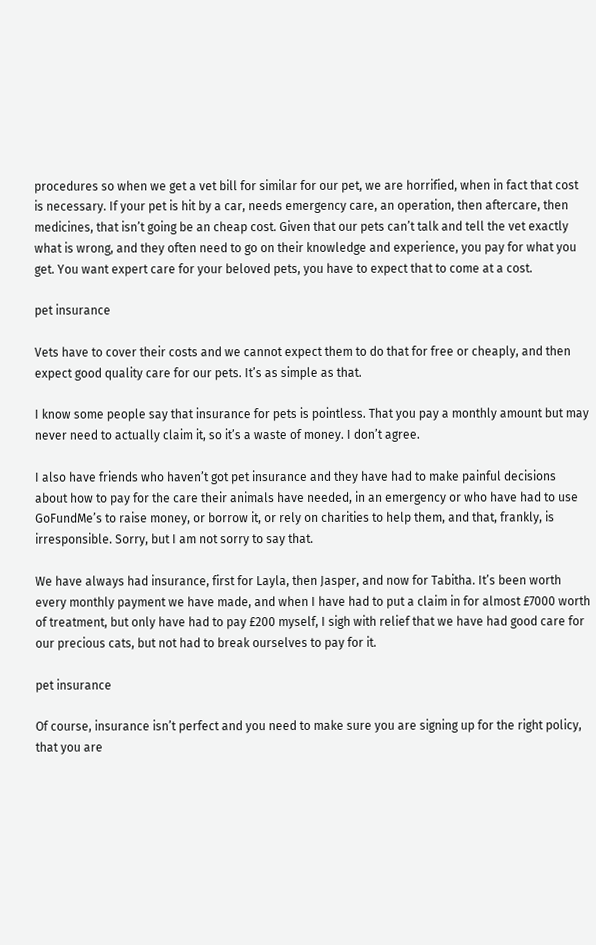procedures so when we get a vet bill for similar for our pet, we are horrified, when in fact that cost is necessary. If your pet is hit by a car, needs emergency care, an operation, then aftercare, then medicines, that isn’t going be an cheap cost. Given that our pets can’t talk and tell the vet exactly what is wrong, and they often need to go on their knowledge and experience, you pay for what you get. You want expert care for your beloved pets, you have to expect that to come at a cost.

pet insurance

Vets have to cover their costs and we cannot expect them to do that for free or cheaply, and then expect good quality care for our pets. It’s as simple as that.

I know some people say that insurance for pets is pointless. That you pay a monthly amount but may never need to actually claim it, so it’s a waste of money. I don’t agree.

I also have friends who haven’t got pet insurance and they have had to make painful decisions about how to pay for the care their animals have needed, in an emergency or who have had to use GoFundMe’s to raise money, or borrow it, or rely on charities to help them, and that, frankly, is irresponsible. Sorry, but I am not sorry to say that.

We have always had insurance, first for Layla, then Jasper, and now for Tabitha. It’s been worth every monthly payment we have made, and when I have had to put a claim in for almost £7000 worth of treatment, but only have had to pay £200 myself, I sigh with relief that we have had good care for our precious cats, but not had to break ourselves to pay for it.

pet insurance

Of course, insurance isn’t perfect and you need to make sure you are signing up for the right policy, that you are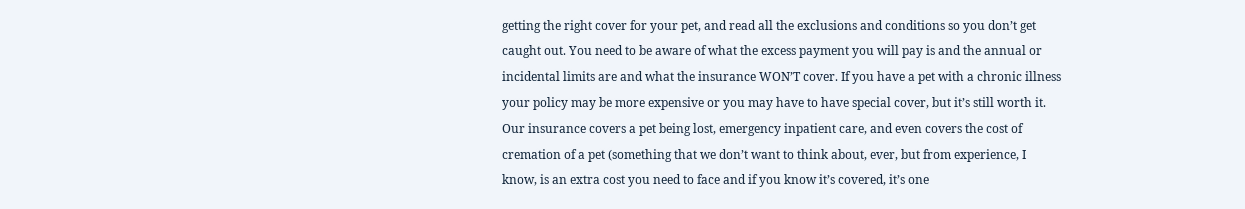getting the right cover for your pet, and read all the exclusions and conditions so you don’t get caught out. You need to be aware of what the excess payment you will pay is and the annual or incidental limits are and what the insurance WON’T cover. If you have a pet with a chronic illness your policy may be more expensive or you may have to have special cover, but it’s still worth it. Our insurance covers a pet being lost, emergency inpatient care, and even covers the cost of cremation of a pet (something that we don’t want to think about, ever, but from experience, I know, is an extra cost you need to face and if you know it’s covered, it’s one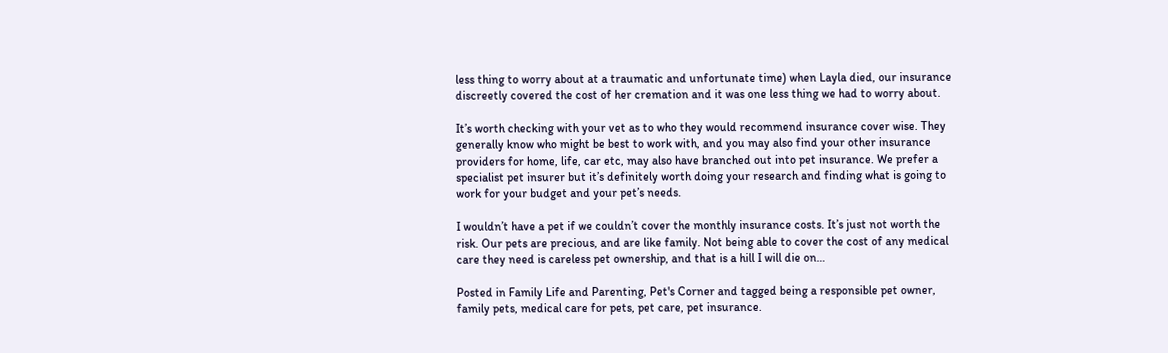less thing to worry about at a traumatic and unfortunate time) when Layla died, our insurance discreetly covered the cost of her cremation and it was one less thing we had to worry about.

It’s worth checking with your vet as to who they would recommend insurance cover wise. They generally know who might be best to work with, and you may also find your other insurance providers for home, life, car etc, may also have branched out into pet insurance. We prefer a specialist pet insurer but it’s definitely worth doing your research and finding what is going to work for your budget and your pet’s needs.

I wouldn’t have a pet if we couldn’t cover the monthly insurance costs. It’s just not worth the risk. Our pets are precious, and are like family. Not being able to cover the cost of any medical care they need is careless pet ownership, and that is a hill I will die on…

Posted in Family Life and Parenting, Pet's Corner and tagged being a responsible pet owner, family pets, medical care for pets, pet care, pet insurance.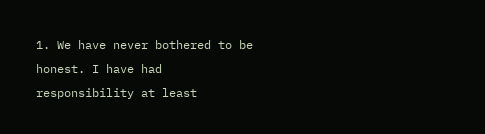1. We have never bothered to be honest. I have had responsibility at least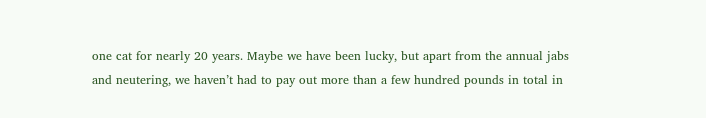one cat for nearly 20 years. Maybe we have been lucky, but apart from the annual jabs and neutering, we haven’t had to pay out more than a few hundred pounds in total in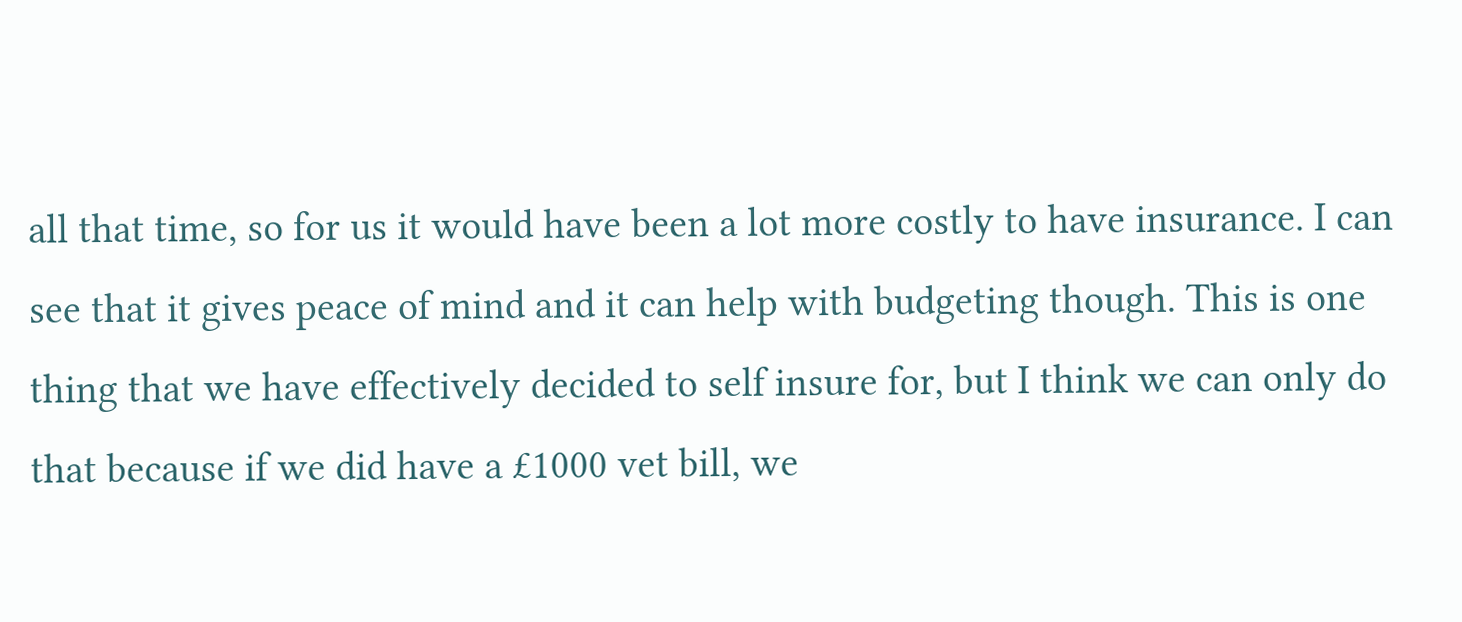all that time, so for us it would have been a lot more costly to have insurance. I can see that it gives peace of mind and it can help with budgeting though. This is one thing that we have effectively decided to self insure for, but I think we can only do that because if we did have a £1000 vet bill, we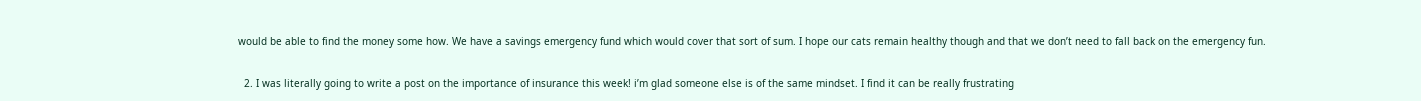would be able to find the money some how. We have a savings emergency fund which would cover that sort of sum. I hope our cats remain healthy though and that we don’t need to fall back on the emergency fun.

  2. I was literally going to write a post on the importance of insurance this week! i’m glad someone else is of the same mindset. I find it can be really frustrating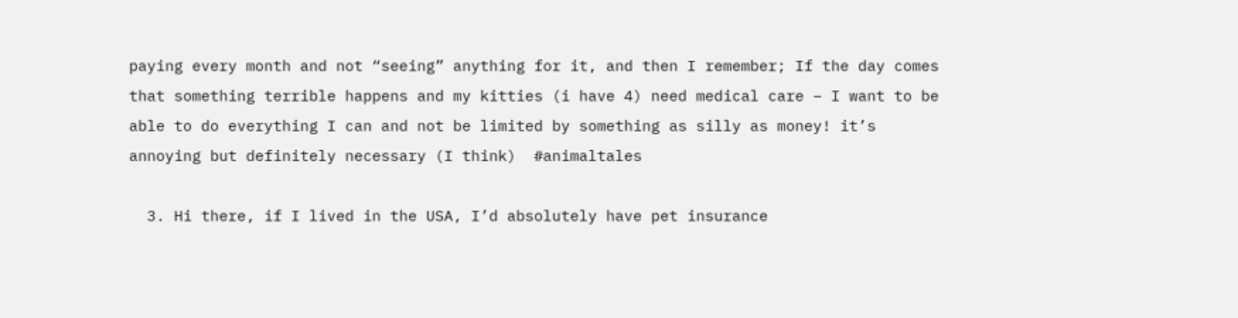paying every month and not “seeing” anything for it, and then I remember; If the day comes that something terrible happens and my kitties (i have 4) need medical care – I want to be able to do everything I can and not be limited by something as silly as money! it’s annoying but definitely necessary (I think)  #animaltales

  3. Hi there, if I lived in the USA, I’d absolutely have pet insurance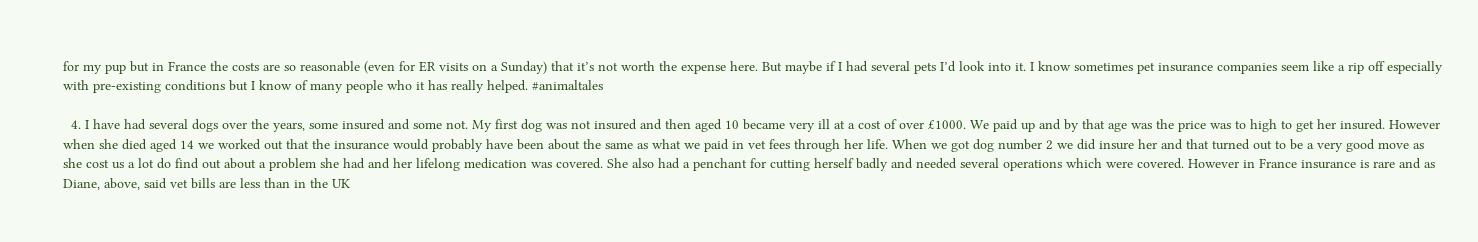for my pup but in France the costs are so reasonable (even for ER visits on a Sunday) that it’s not worth the expense here. But maybe if I had several pets I’d look into it. I know sometimes pet insurance companies seem like a rip off especially with pre-existing conditions but I know of many people who it has really helped. #animaltales

  4. I have had several dogs over the years, some insured and some not. My first dog was not insured and then aged 10 became very ill at a cost of over £1000. We paid up and by that age was the price was to high to get her insured. However when she died aged 14 we worked out that the insurance would probably have been about the same as what we paid in vet fees through her life. When we got dog number 2 we did insure her and that turned out to be a very good move as she cost us a lot do find out about a problem she had and her lifelong medication was covered. She also had a penchant for cutting herself badly and needed several operations which were covered. However in France insurance is rare and as Diane, above, said vet bills are less than in the UK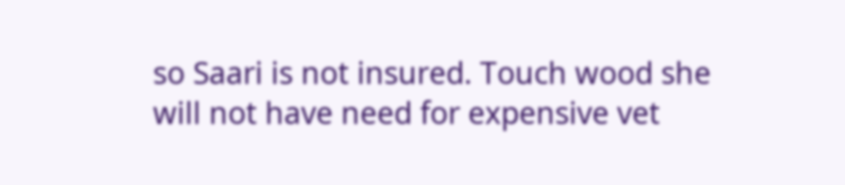so Saari is not insured. Touch wood she will not have need for expensive vet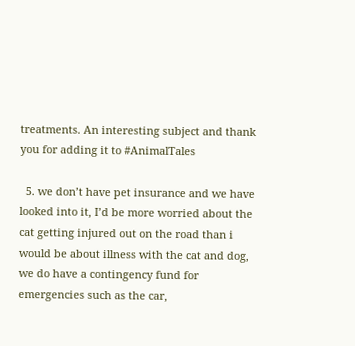treatments. An interesting subject and thank you for adding it to #AnimalTales

  5. we don’t have pet insurance and we have looked into it, I’d be more worried about the cat getting injured out on the road than i would be about illness with the cat and dog, we do have a contingency fund for emergencies such as the car,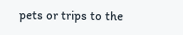pets or trips to the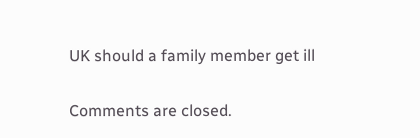UK should a family member get ill

Comments are closed.